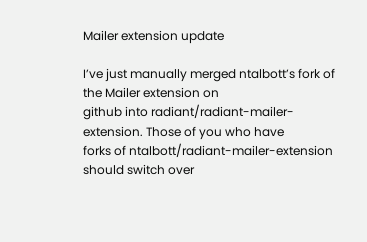Mailer extension update

I’ve just manually merged ntalbott’s fork of the Mailer extension on
github into radiant/radiant-mailer-extension. Those of you who have
forks of ntalbott/radiant-mailer-extension should switch over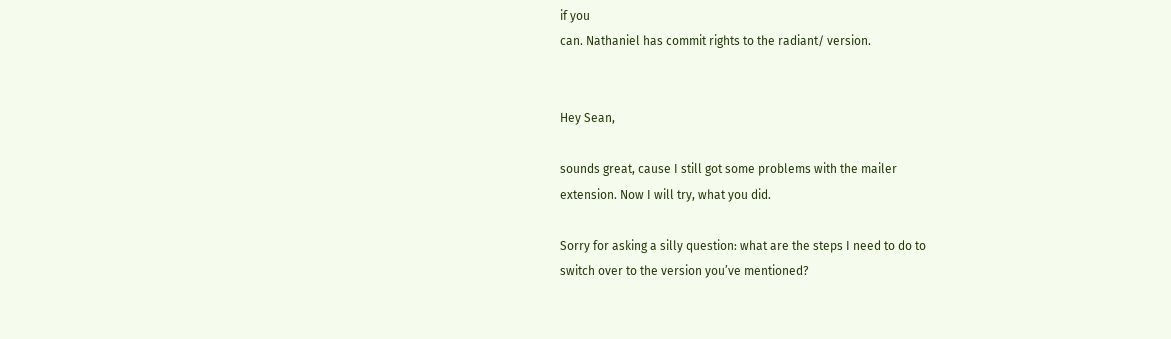if you
can. Nathaniel has commit rights to the radiant/ version.


Hey Sean,

sounds great, cause I still got some problems with the mailer
extension. Now I will try, what you did.

Sorry for asking a silly question: what are the steps I need to do to
switch over to the version you’ve mentioned?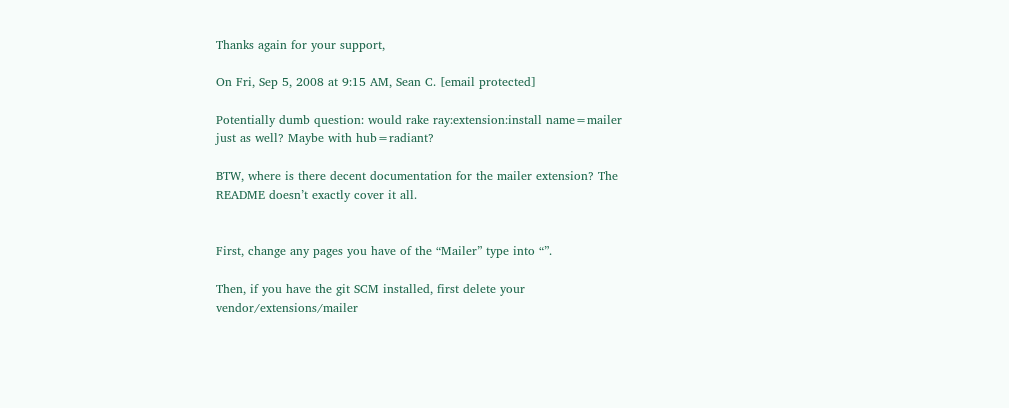Thanks again for your support,

On Fri, Sep 5, 2008 at 9:15 AM, Sean C. [email protected]

Potentially dumb question: would rake ray:extension:install name=mailer
just as well? Maybe with hub=radiant?

BTW, where is there decent documentation for the mailer extension? The
README doesn’t exactly cover it all.


First, change any pages you have of the “Mailer” type into “”.

Then, if you have the git SCM installed, first delete your
vendor/extensions/mailer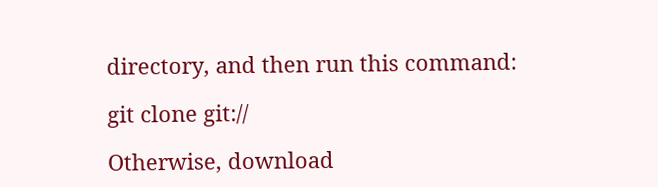directory, and then run this command:

git clone git://

Otherwise, download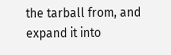the tarball from, and
expand it into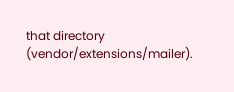that directory (vendor/extensions/mailer).